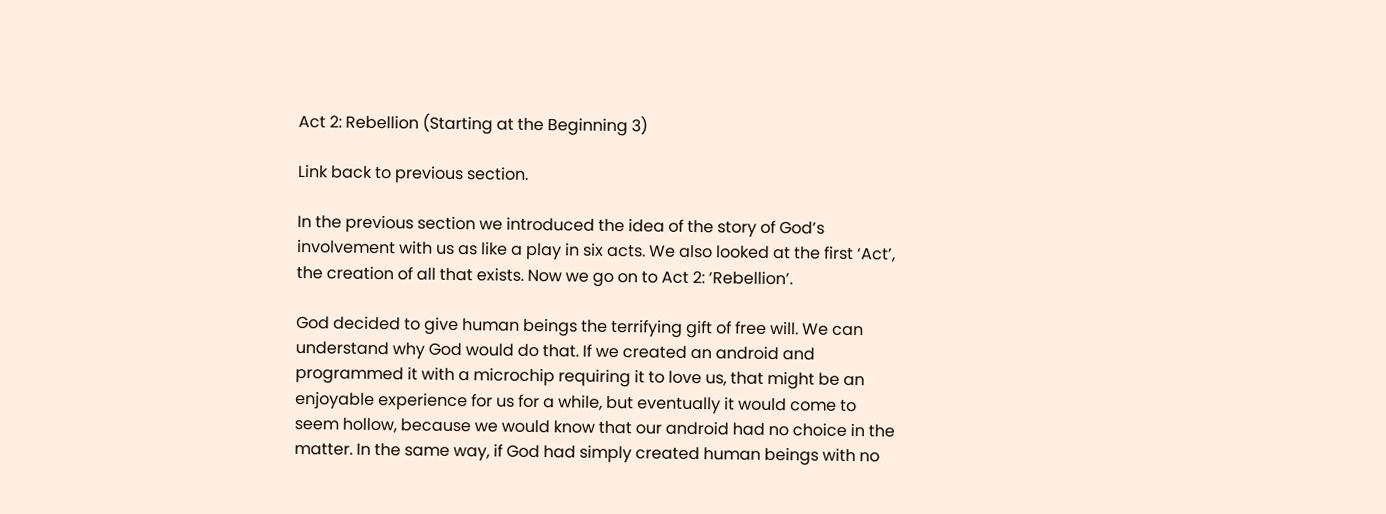Act 2: Rebellion (Starting at the Beginning 3)

Link back to previous section.

In the previous section we introduced the idea of the story of God’s involvement with us as like a play in six acts. We also looked at the first ‘Act’, the creation of all that exists. Now we go on to Act 2: ‘Rebellion’.

God decided to give human beings the terrifying gift of free will. We can understand why God would do that. If we created an android and programmed it with a microchip requiring it to love us, that might be an enjoyable experience for us for a while, but eventually it would come to seem hollow, because we would know that our android had no choice in the matter. In the same way, if God had simply created human beings with no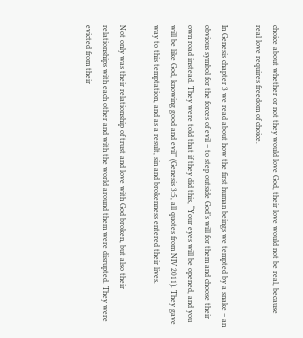choice about whether or not they would love God, their love would not be real, because real love requires freedom of choice.

In Genesis chapter 3 we read about how the first human beings we tempted by a snake – an obvious symbol for the forces of evil – to step outside God’s will for them and choose their own road instead. They were told that if they did this, “Your eyes will be opened, and you will be like God, knowing good and evil” (Genesis 3:5, all quotes from NIV 2011). They gave way to this temptation, and as a result, sin and brokenness entered their lives.

Not only was their relationship of trust and love with God broken, but also their relationships with each other and with the world around them were disrupted. They were evicted from their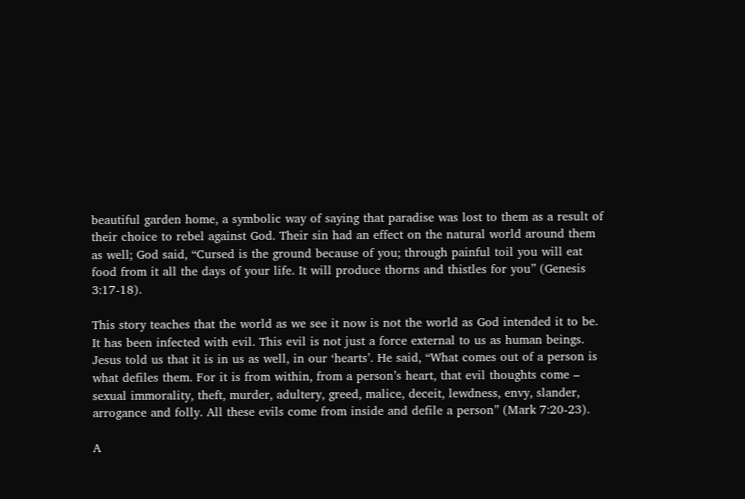beautiful garden home, a symbolic way of saying that paradise was lost to them as a result of their choice to rebel against God. Their sin had an effect on the natural world around them as well; God said, “Cursed is the ground because of you; through painful toil you will eat food from it all the days of your life. It will produce thorns and thistles for you” (Genesis 3:17-18).

This story teaches that the world as we see it now is not the world as God intended it to be. It has been infected with evil. This evil is not just a force external to us as human beings. Jesus told us that it is in us as well, in our ‘hearts’. He said, “What comes out of a person is what defiles them. For it is from within, from a person’s heart, that evil thoughts come – sexual immorality, theft, murder, adultery, greed, malice, deceit, lewdness, envy, slander, arrogance and folly. All these evils come from inside and defile a person” (Mark 7:20-23).

A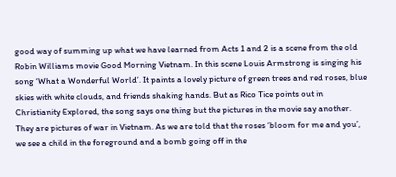good way of summing up what we have learned from Acts 1 and 2 is a scene from the old Robin Williams movie Good Morning Vietnam. In this scene Louis Armstrong is singing his song ‘What a Wonderful World’. It paints a lovely picture of green trees and red roses, blue skies with white clouds, and friends shaking hands. But as Rico Tice points out in Christianity Explored, the song says one thing but the pictures in the movie say another. They are pictures of war in Vietnam. As we are told that the roses ‘bloom for me and you’, we see a child in the foreground and a bomb going off in the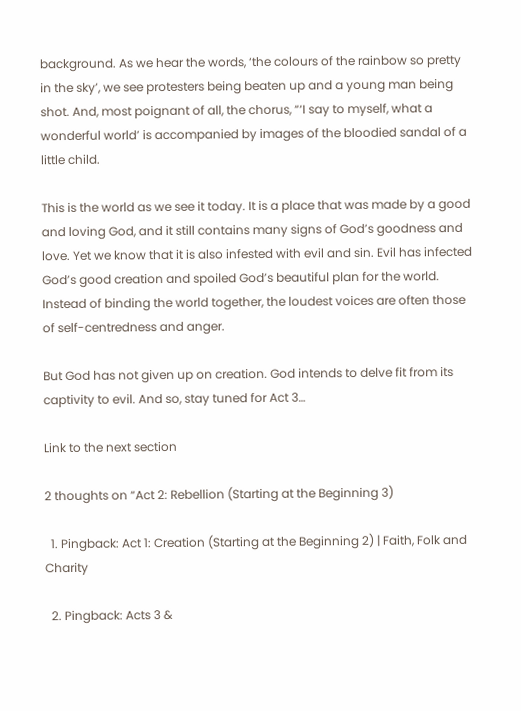background. As we hear the words, ‘the colours of the rainbow so pretty in the sky’, we see protesters being beaten up and a young man being shot. And, most poignant of all, the chorus, “‘I say to myself, what a wonderful world’ is accompanied by images of the bloodied sandal of a little child.

This is the world as we see it today. It is a place that was made by a good and loving God, and it still contains many signs of God’s goodness and love. Yet we know that it is also infested with evil and sin. Evil has infected God’s good creation and spoiled God’s beautiful plan for the world. Instead of binding the world together, the loudest voices are often those of self-centredness and anger.

But God has not given up on creation. God intends to delve fit from its captivity to evil. And so, stay tuned for Act 3…

Link to the next section

2 thoughts on “Act 2: Rebellion (Starting at the Beginning 3)

  1. Pingback: Act 1: Creation (Starting at the Beginning 2) | Faith, Folk and Charity

  2. Pingback: Acts 3 &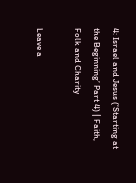4: Israel and Jesus (‘Starting at the Beginning’ Part 4) | Faith, Folk and Charity

Leave a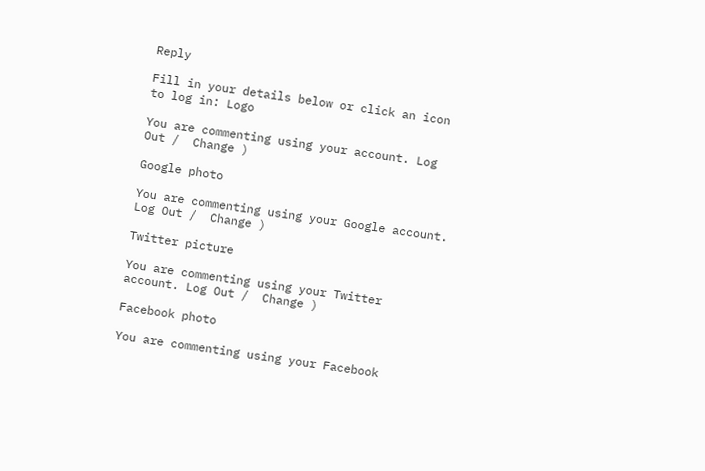Reply

Fill in your details below or click an icon to log in: Logo

You are commenting using your account. Log Out /  Change )

Google photo

You are commenting using your Google account. Log Out /  Change )

Twitter picture

You are commenting using your Twitter account. Log Out /  Change )

Facebook photo

You are commenting using your Facebook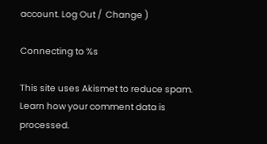account. Log Out /  Change )

Connecting to %s

This site uses Akismet to reduce spam. Learn how your comment data is processed.